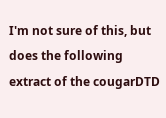I'm not sure of this, but does the following extract of the cougarDTD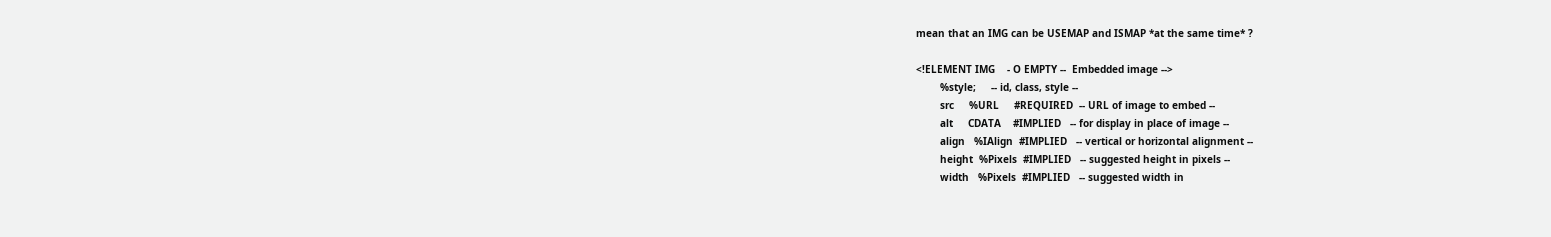mean that an IMG can be USEMAP and ISMAP *at the same time* ?

<!ELEMENT IMG    - O EMPTY --  Embedded image -->
        %style;     -- id, class, style --
        src     %URL     #REQUIRED  -- URL of image to embed --
        alt     CDATA    #IMPLIED   -- for display in place of image --
        align   %IAlign  #IMPLIED   -- vertical or horizontal alignment --
        height  %Pixels  #IMPLIED   -- suggested height in pixels --
        width   %Pixels  #IMPLIED   -- suggested width in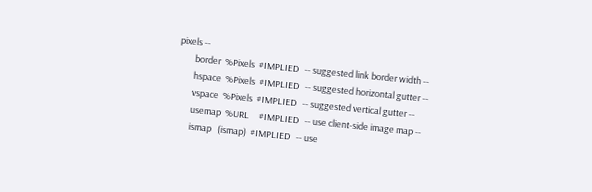pixels --
        border  %Pixels  #IMPLIED   -- suggested link border width --
        hspace  %Pixels  #IMPLIED   -- suggested horizontal gutter --
        vspace  %Pixels  #IMPLIED   -- suggested vertical gutter --
        usemap  %URL     #IMPLIED   -- use client-side image map --
        ismap   (ismap)  #IMPLIED   -- use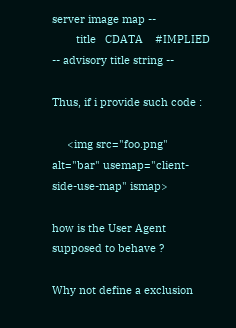server image map --
        title   CDATA    #IMPLIED   -- advisory title string --

Thus, if i provide such code :

     <img src="foo.png" alt="bar" usemap="client-side-use-map" ismap>

how is the User Agent supposed to behave ?

Why not define a exclusion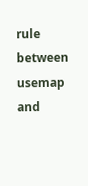rule between usemap and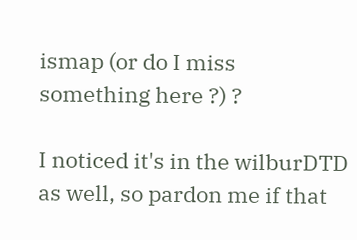ismap (or do I miss
something here ?) ?

I noticed it's in the wilburDTD as well, so pardon me if that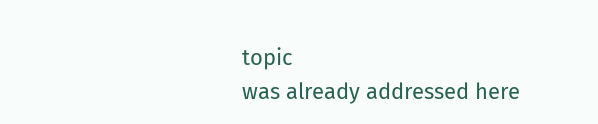topic
was already addressed here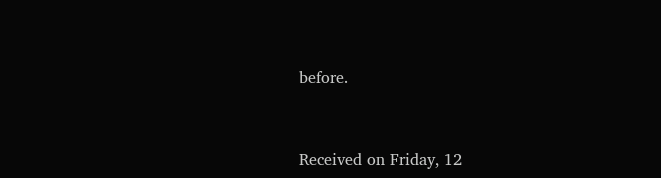before.


Received on Friday, 12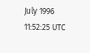July 1996 11:52:25 UTC